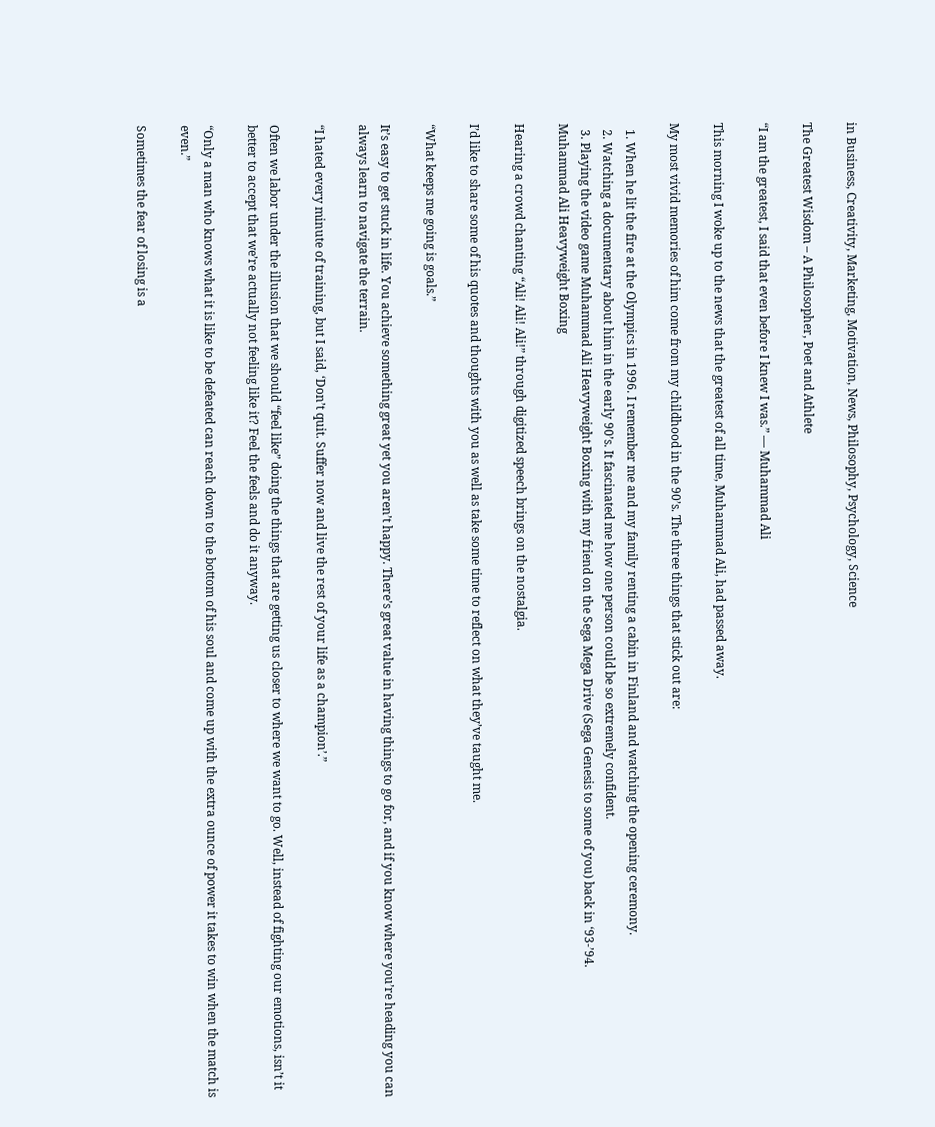in Business, Creativity, Marketing, Motivation, News, Philosophy, Psychology, Science

The Greatest Wisdom – A Philosopher, Poet and Athlete

“I am the greatest, I said that even before I knew I was.” — Muhammad Ali

This morning I woke up to the news that the greatest of all time, Muhammad Ali, had passed away.

My most vivid memories of him come from my childhood in the 90’s. The three things that stick out are:

  1. When he lit the fire at the Olympics in 1996. I remember me and my family renting a cabin in Finland and watching the opening ceremony.
  2. Watching a documentary about him in the early 90’s. It fascinated me how one person could be so extremely confident.
  3. Playing the video game Muhammad Ali Heavyweight Boxing with my friend on the Sega Mega Drive (Sega Genesis to some of you) back in ‘93-’94.
Muhammad Ali Heavyweight Boxing

Hearing a crowd chanting “Ali! Ali! Ali!” through digitized speech brings on the nostalgia.

I’d like to share some of his quotes and thoughts with you as well as take some time to reflect on what they’ve taught me.

“What keeps me going is goals.”

It’s easy to get stuck in life. You achieve something great yet you aren’t happy. There’s great value in having things to go for, and if you know where you’re heading you can always learn to navigate the terrain.

“I hated every minute of training, but I said, ‘Don’t quit. Suffer now and live the rest of your life as a champion’.”

Often we labor under the illusion that we should “feel like” doing the things that are getting us closer to where we want to go. Well, instead of fighting our emotions, isn’t it better to accept that we’re actually not feeling like it? Feel the feels and do it anyway.

“Only a man who knows what it is like to be defeated can reach down to the bottom of his soul and come up with the extra ounce of power it takes to win when the match is even.”

Sometimes the fear of losing is a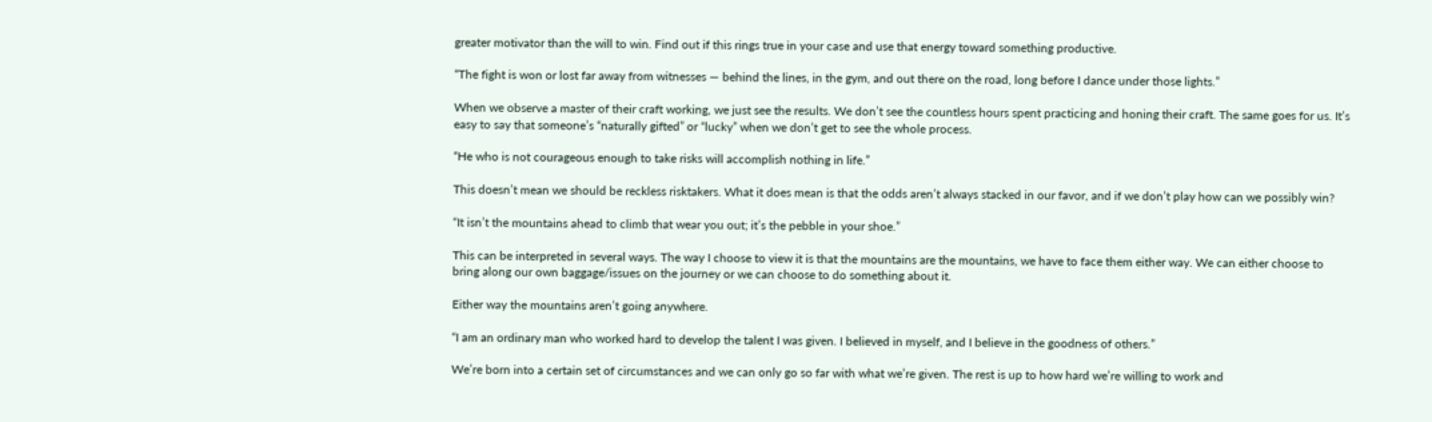greater motivator than the will to win. Find out if this rings true in your case and use that energy toward something productive.

“The fight is won or lost far away from witnesses — behind the lines, in the gym, and out there on the road, long before I dance under those lights.”

When we observe a master of their craft working, we just see the results. We don’t see the countless hours spent practicing and honing their craft. The same goes for us. It’s easy to say that someone’s “naturally gifted” or “lucky” when we don’t get to see the whole process.

“He who is not courageous enough to take risks will accomplish nothing in life.”

This doesn’t mean we should be reckless risktakers. What it does mean is that the odds aren’t always stacked in our favor, and if we don’t play how can we possibly win?

“It isn’t the mountains ahead to climb that wear you out; it’s the pebble in your shoe.”

This can be interpreted in several ways. The way I choose to view it is that the mountains are the mountains, we have to face them either way. We can either choose to bring along our own baggage/issues on the journey or we can choose to do something about it.

Either way the mountains aren’t going anywhere.

“I am an ordinary man who worked hard to develop the talent I was given. I believed in myself, and I believe in the goodness of others.”

We’re born into a certain set of circumstances and we can only go so far with what we’re given. The rest is up to how hard we’re willing to work and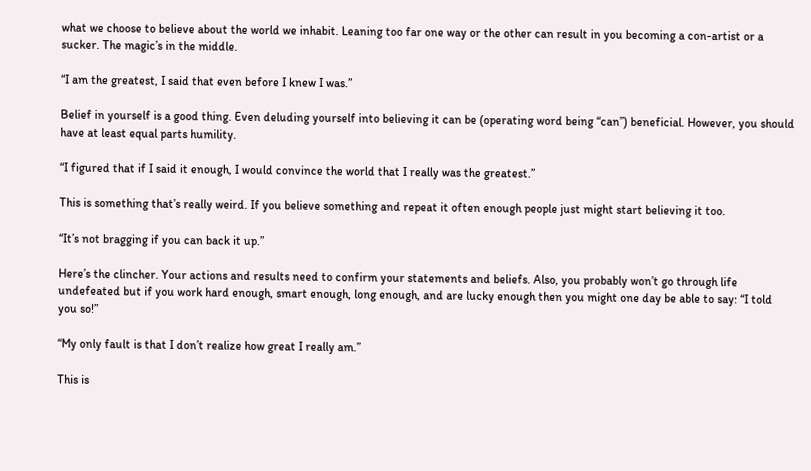what we choose to believe about the world we inhabit. Leaning too far one way or the other can result in you becoming a con-artist or a sucker. The magic’s in the middle.

“I am the greatest, I said that even before I knew I was.”

Belief in yourself is a good thing. Even deluding yourself into believing it can be (operating word being “can”) beneficial. However, you should have at least equal parts humility.

“I figured that if I said it enough, I would convince the world that I really was the greatest.”

This is something that’s really weird. If you believe something and repeat it often enough people just might start believing it too.

“It’s not bragging if you can back it up.”

Here’s the clincher. Your actions and results need to confirm your statements and beliefs. Also, you probably won’t go through life undefeated but if you work hard enough, smart enough, long enough, and are lucky enough then you might one day be able to say: “I told you so!”

“My only fault is that I don’t realize how great I really am.”

This is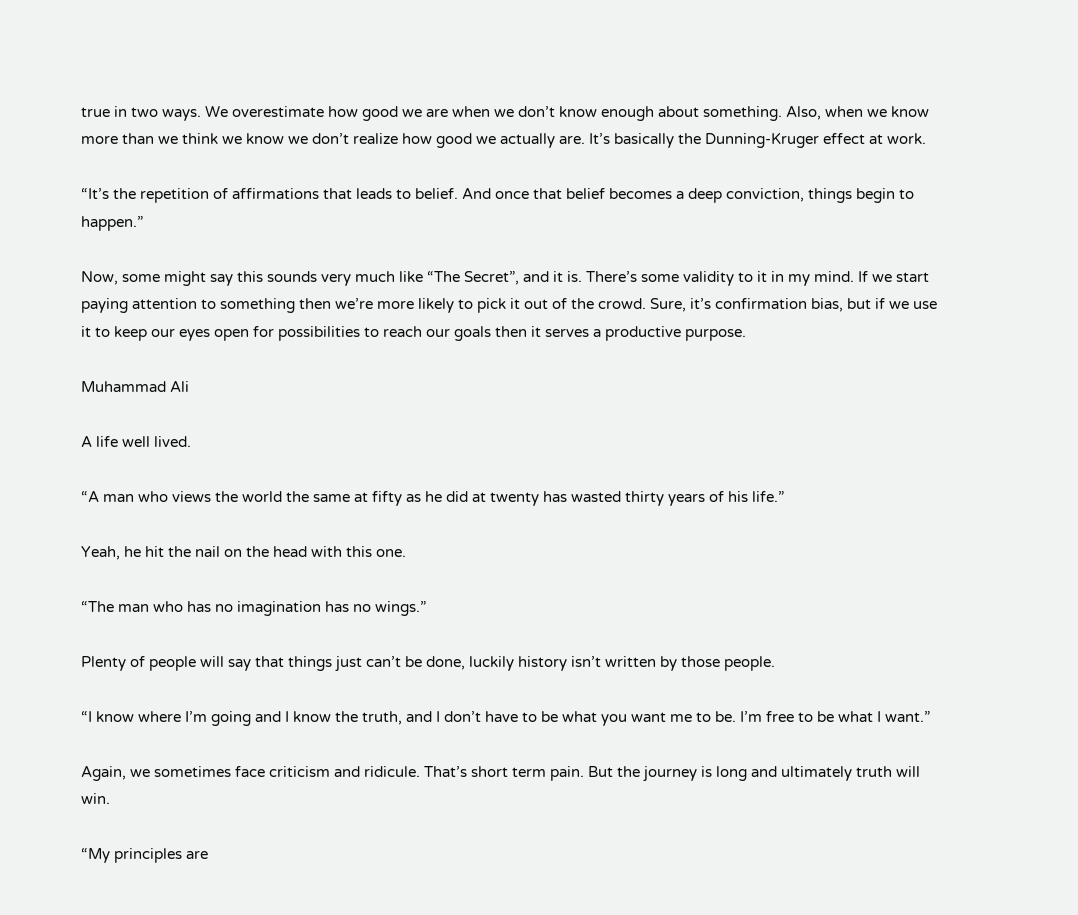true in two ways. We overestimate how good we are when we don’t know enough about something. Also, when we know more than we think we know we don’t realize how good we actually are. It’s basically the Dunning-Kruger effect at work.

“It’s the repetition of affirmations that leads to belief. And once that belief becomes a deep conviction, things begin to happen.”

Now, some might say this sounds very much like “The Secret”, and it is. There’s some validity to it in my mind. If we start paying attention to something then we’re more likely to pick it out of the crowd. Sure, it’s confirmation bias, but if we use it to keep our eyes open for possibilities to reach our goals then it serves a productive purpose.

Muhammad Ali

A life well lived.

“A man who views the world the same at fifty as he did at twenty has wasted thirty years of his life.”

Yeah, he hit the nail on the head with this one.

“The man who has no imagination has no wings.”

Plenty of people will say that things just can’t be done, luckily history isn’t written by those people.

“I know where I’m going and I know the truth, and I don’t have to be what you want me to be. I’m free to be what I want.”

Again, we sometimes face criticism and ridicule. That’s short term pain. But the journey is long and ultimately truth will win.

“My principles are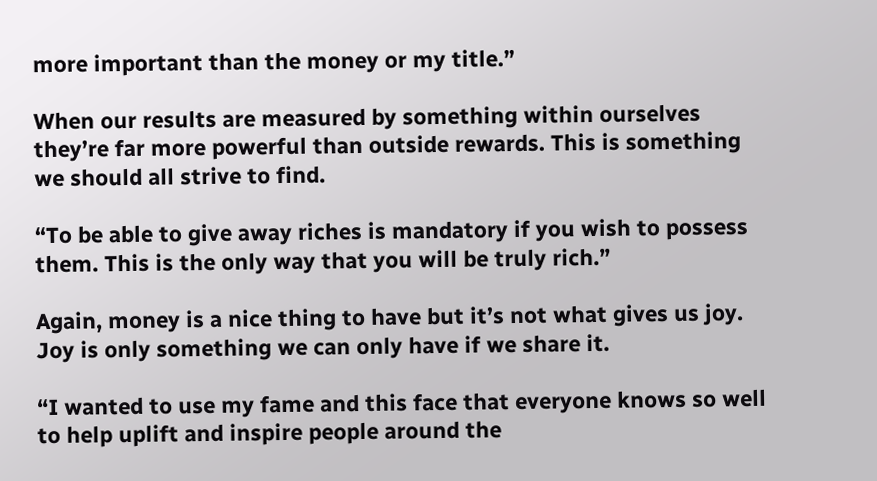more important than the money or my title.”

When our results are measured by something within ourselves they’re far more powerful than outside rewards. This is something we should all strive to find.

“To be able to give away riches is mandatory if you wish to possess them. This is the only way that you will be truly rich.”

Again, money is a nice thing to have but it’s not what gives us joy. Joy is only something we can only have if we share it.

“I wanted to use my fame and this face that everyone knows so well to help uplift and inspire people around the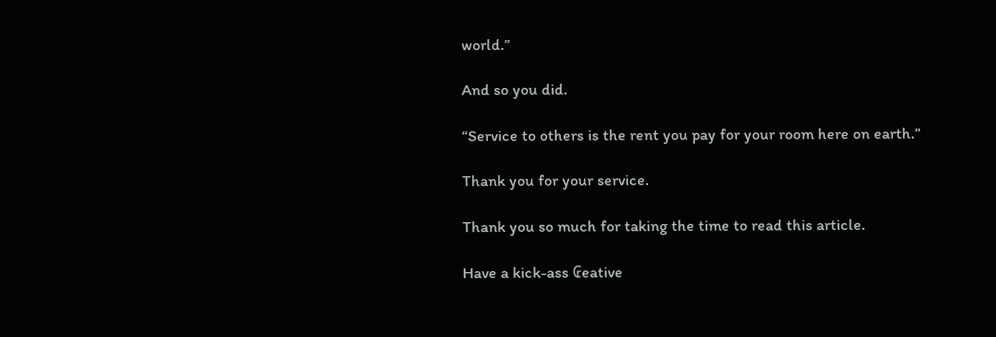world.”

And so you did.

“Service to others is the rent you pay for your room here on earth.”

Thank you for your service.

Thank you so much for taking the time to read this article.

Have a kick-ass ₢eative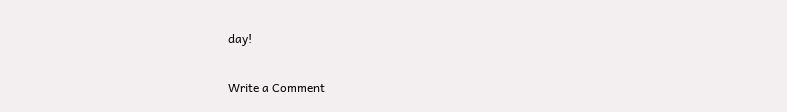day!

Write a Comment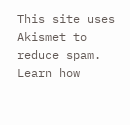This site uses Akismet to reduce spam. Learn how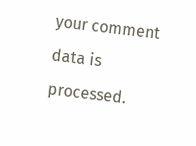your comment data is processed.